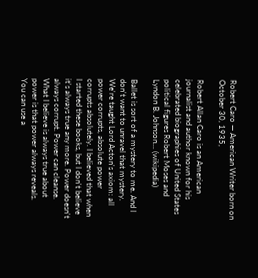Robert Caro — American Writer born on October 30, 1935,

Robert Allan Caro is an American journalist and author known for his celebrated biographies of United States political figures Robert Moses and Lyndon B. Johnson... (wikipedia)

Ballet is sort of a mystery to me. And I don't want to unravel that mystery.
We're taught Lord Acton's axiom: all power corrupts, absolute power corrupts absolutely. I believed that when I started these books, but I don't believe it's always true any more. Power doesn't always corrupt. Power can cleanse. What I believe is always true about power is that power always reveals.
You can use a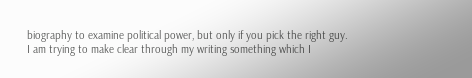biography to examine political power, but only if you pick the right guy.
I am trying to make clear through my writing something which I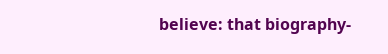believe: that biography-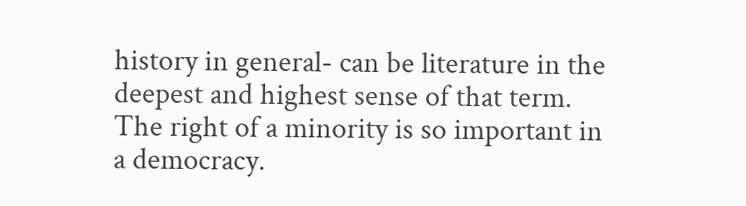history in general- can be literature in the deepest and highest sense of that term.
The right of a minority is so important in a democracy.